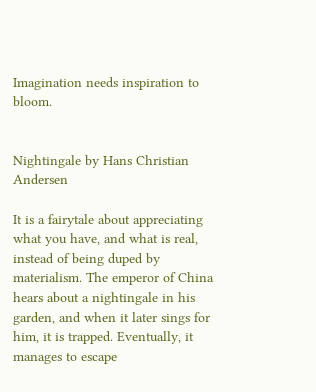Imagination needs inspiration to bloom.


Nightingale by Hans Christian Andersen

It is a fairytale about appreciating what you have, and what is real, instead of being duped by materialism. The emperor of China hears about a nightingale in his garden, and when it later sings for him, it is trapped. Eventually, it manages to escape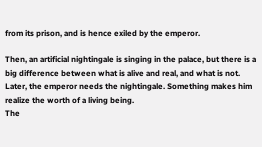from its prison, and is hence exiled by the emperor.

Then, an artificial nightingale is singing in the palace, but there is a big difference between what is alive and real, and what is not. Later, the emperor needs the nightingale. Something makes him realize the worth of a living being.
The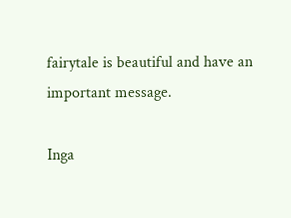fairytale is beautiful and have an important message.

Inga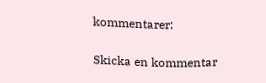kommentarer:

Skicka en kommentar